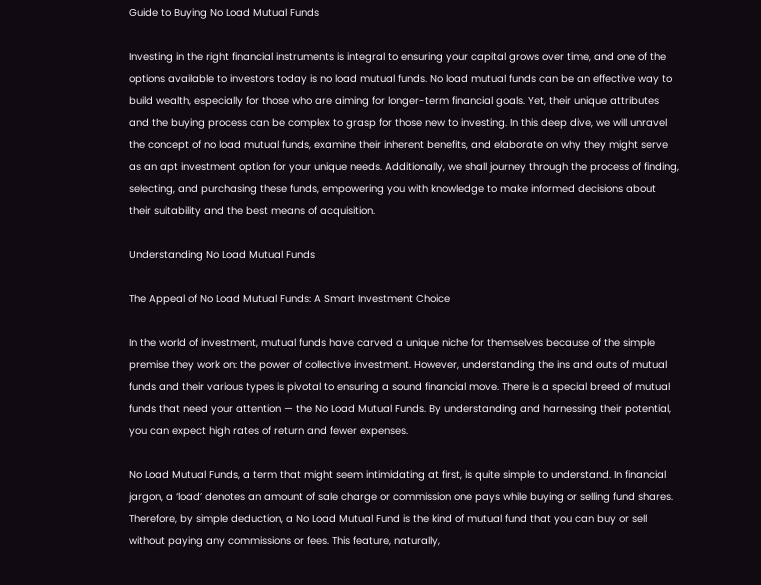Guide to Buying No Load Mutual Funds

Investing in the right financial instruments is integral to ensuring your capital grows over time, and one of the options available to investors today is no load mutual funds. No load mutual funds can be an effective way to build wealth, especially for those who are aiming for longer-term financial goals. Yet, their unique attributes and the buying process can be complex to grasp for those new to investing. In this deep dive, we will unravel the concept of no load mutual funds, examine their inherent benefits, and elaborate on why they might serve as an apt investment option for your unique needs. Additionally, we shall journey through the process of finding, selecting, and purchasing these funds, empowering you with knowledge to make informed decisions about their suitability and the best means of acquisition.

Understanding No Load Mutual Funds

The Appeal of No Load Mutual Funds: A Smart Investment Choice

In the world of investment, mutual funds have carved a unique niche for themselves because of the simple premise they work on: the power of collective investment. However, understanding the ins and outs of mutual funds and their various types is pivotal to ensuring a sound financial move. There is a special breed of mutual funds that need your attention — the No Load Mutual Funds. By understanding and harnessing their potential, you can expect high rates of return and fewer expenses.

No Load Mutual Funds, a term that might seem intimidating at first, is quite simple to understand. In financial jargon, a ‘load’ denotes an amount of sale charge or commission one pays while buying or selling fund shares. Therefore, by simple deduction, a No Load Mutual Fund is the kind of mutual fund that you can buy or sell without paying any commissions or fees. This feature, naturally,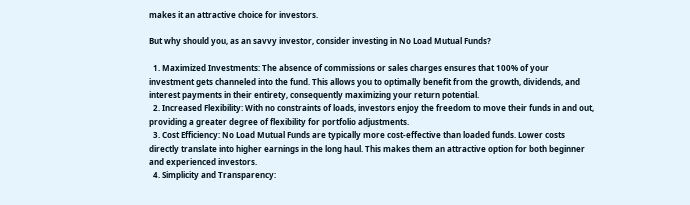makes it an attractive choice for investors.

But why should you, as an savvy investor, consider investing in No Load Mutual Funds?

  1. Maximized Investments: The absence of commissions or sales charges ensures that 100% of your investment gets channeled into the fund. This allows you to optimally benefit from the growth, dividends, and interest payments in their entirety, consequently maximizing your return potential.
  2. Increased Flexibility: With no constraints of loads, investors enjoy the freedom to move their funds in and out, providing a greater degree of flexibility for portfolio adjustments.
  3. Cost Efficiency: No Load Mutual Funds are typically more cost-effective than loaded funds. Lower costs directly translate into higher earnings in the long haul. This makes them an attractive option for both beginner and experienced investors.
  4. Simplicity and Transparency: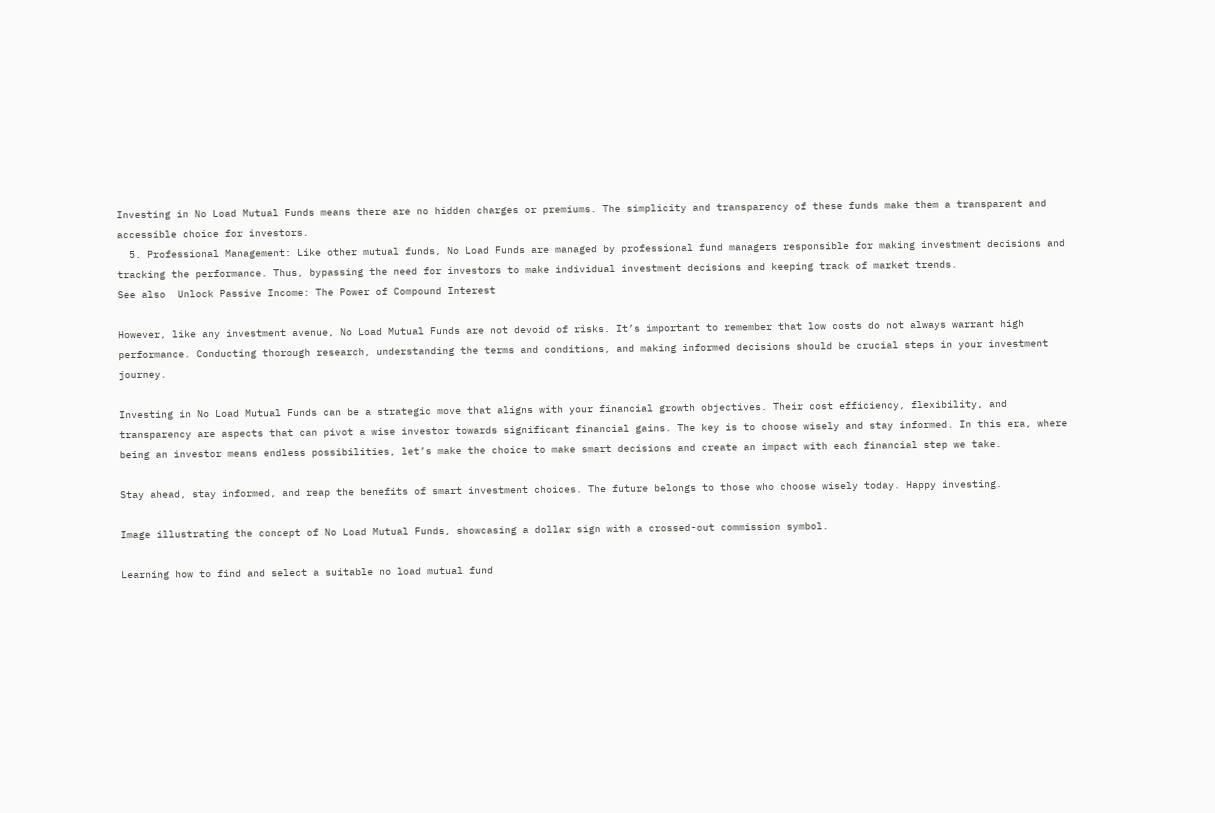Investing in No Load Mutual Funds means there are no hidden charges or premiums. The simplicity and transparency of these funds make them a transparent and accessible choice for investors.
  5. Professional Management: Like other mutual funds, No Load Funds are managed by professional fund managers responsible for making investment decisions and tracking the performance. Thus, bypassing the need for investors to make individual investment decisions and keeping track of market trends.
See also  Unlock Passive Income: The Power of Compound Interest

However, like any investment avenue, No Load Mutual Funds are not devoid of risks. It’s important to remember that low costs do not always warrant high performance. Conducting thorough research, understanding the terms and conditions, and making informed decisions should be crucial steps in your investment journey.

Investing in No Load Mutual Funds can be a strategic move that aligns with your financial growth objectives. Their cost efficiency, flexibility, and transparency are aspects that can pivot a wise investor towards significant financial gains. The key is to choose wisely and stay informed. In this era, where being an investor means endless possibilities, let’s make the choice to make smart decisions and create an impact with each financial step we take.

Stay ahead, stay informed, and reap the benefits of smart investment choices. The future belongs to those who choose wisely today. Happy investing.

Image illustrating the concept of No Load Mutual Funds, showcasing a dollar sign with a crossed-out commission symbol.

Learning how to find and select a suitable no load mutual fund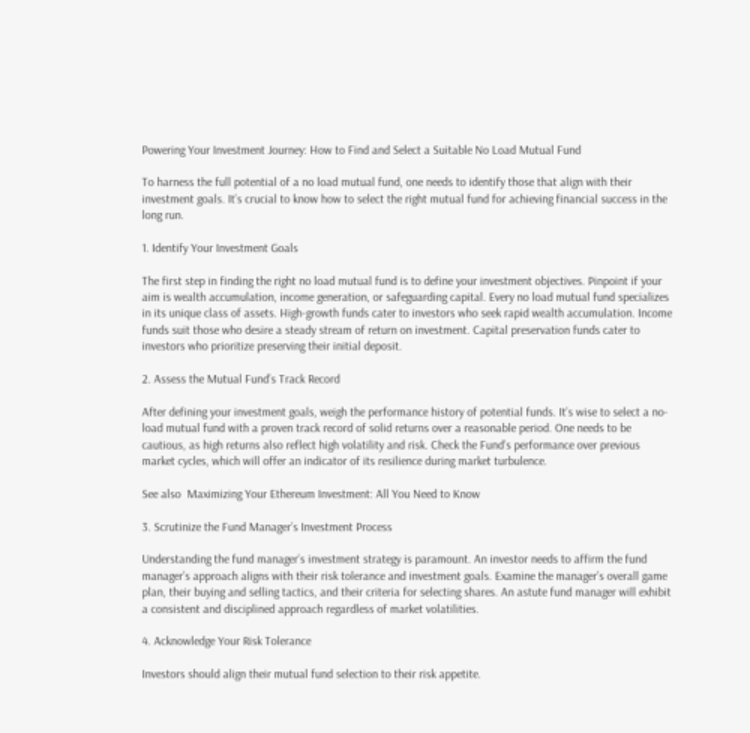Powering Your Investment Journey: How to Find and Select a Suitable No Load Mutual Fund

To harness the full potential of a no load mutual fund, one needs to identify those that align with their investment goals. It’s crucial to know how to select the right mutual fund for achieving financial success in the long run.

1. Identify Your Investment Goals

The first step in finding the right no load mutual fund is to define your investment objectives. Pinpoint if your aim is wealth accumulation, income generation, or safeguarding capital. Every no load mutual fund specializes in its unique class of assets. High-growth funds cater to investors who seek rapid wealth accumulation. Income funds suit those who desire a steady stream of return on investment. Capital preservation funds cater to investors who prioritize preserving their initial deposit.

2. Assess the Mutual Fund’s Track Record

After defining your investment goals, weigh the performance history of potential funds. It’s wise to select a no-load mutual fund with a proven track record of solid returns over a reasonable period. One needs to be cautious, as high returns also reflect high volatility and risk. Check the Fund’s performance over previous market cycles, which will offer an indicator of its resilience during market turbulence.

See also  Maximizing Your Ethereum Investment: All You Need to Know

3. Scrutinize the Fund Manager’s Investment Process

Understanding the fund manager’s investment strategy is paramount. An investor needs to affirm the fund manager’s approach aligns with their risk tolerance and investment goals. Examine the manager’s overall game plan, their buying and selling tactics, and their criteria for selecting shares. An astute fund manager will exhibit a consistent and disciplined approach regardless of market volatilities.

4. Acknowledge Your Risk Tolerance

Investors should align their mutual fund selection to their risk appetite.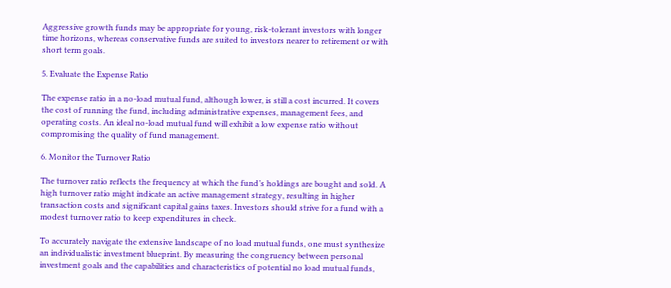Aggressive growth funds may be appropriate for young, risk-tolerant investors with longer time horizons, whereas conservative funds are suited to investors nearer to retirement or with short term goals.

5. Evaluate the Expense Ratio

The expense ratio in a no-load mutual fund, although lower, is still a cost incurred. It covers the cost of running the fund, including administrative expenses, management fees, and operating costs. An ideal no-load mutual fund will exhibit a low expense ratio without compromising the quality of fund management.

6. Monitor the Turnover Ratio

The turnover ratio reflects the frequency at which the fund’s holdings are bought and sold. A high turnover ratio might indicate an active management strategy, resulting in higher transaction costs and significant capital gains taxes. Investors should strive for a fund with a modest turnover ratio to keep expenditures in check.

To accurately navigate the extensive landscape of no load mutual funds, one must synthesize an individualistic investment blueprint. By measuring the congruency between personal investment goals and the capabilities and characteristics of potential no load mutual funds,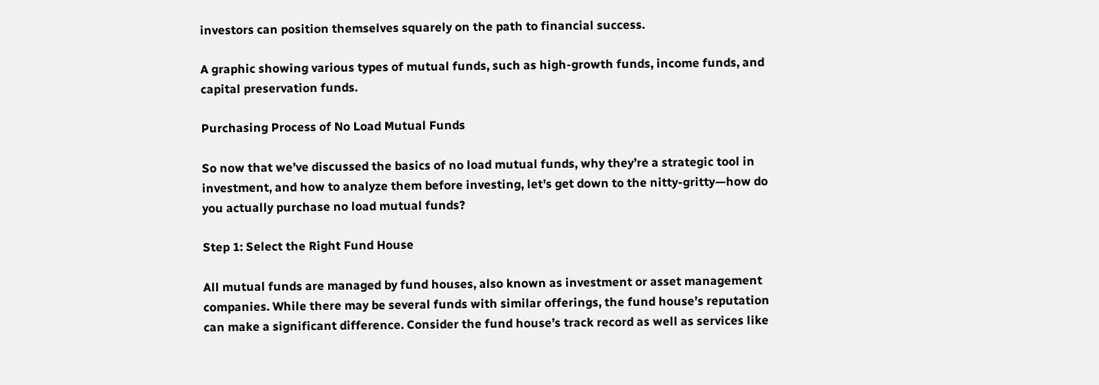investors can position themselves squarely on the path to financial success.

A graphic showing various types of mutual funds, such as high-growth funds, income funds, and capital preservation funds.

Purchasing Process of No Load Mutual Funds

So now that we’ve discussed the basics of no load mutual funds, why they’re a strategic tool in investment, and how to analyze them before investing, let’s get down to the nitty-gritty—how do you actually purchase no load mutual funds?

Step 1: Select the Right Fund House

All mutual funds are managed by fund houses, also known as investment or asset management companies. While there may be several funds with similar offerings, the fund house’s reputation can make a significant difference. Consider the fund house’s track record as well as services like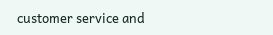customer service and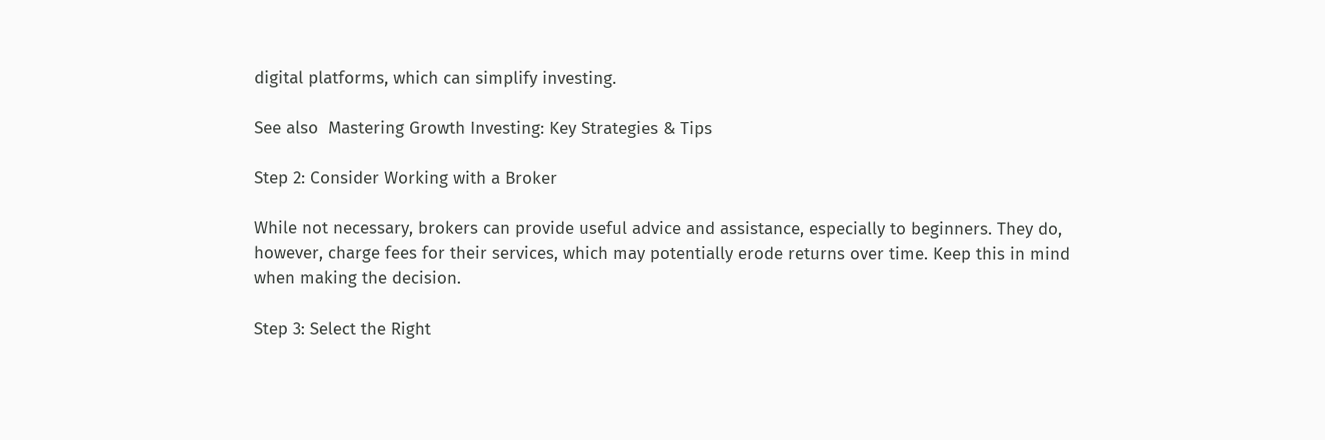digital platforms, which can simplify investing.

See also  Mastering Growth Investing: Key Strategies & Tips

Step 2: Consider Working with a Broker

While not necessary, brokers can provide useful advice and assistance, especially to beginners. They do, however, charge fees for their services, which may potentially erode returns over time. Keep this in mind when making the decision.

Step 3: Select the Right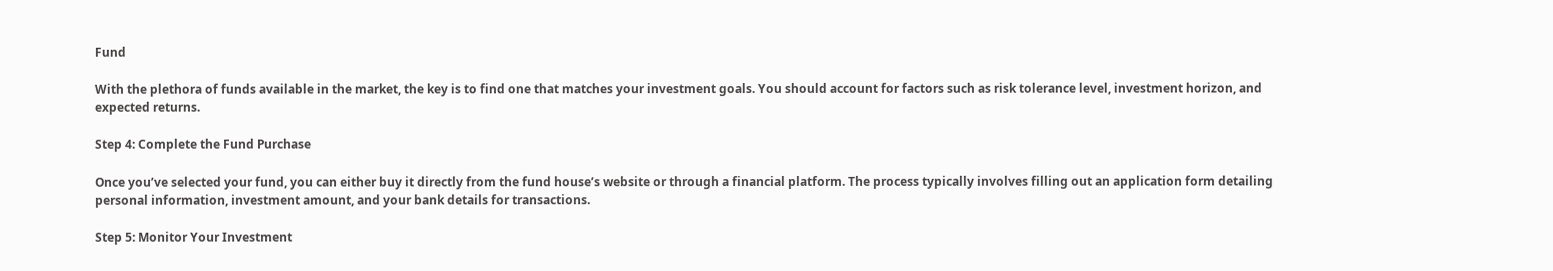Fund

With the plethora of funds available in the market, the key is to find one that matches your investment goals. You should account for factors such as risk tolerance level, investment horizon, and expected returns.

Step 4: Complete the Fund Purchase

Once you’ve selected your fund, you can either buy it directly from the fund house’s website or through a financial platform. The process typically involves filling out an application form detailing personal information, investment amount, and your bank details for transactions.

Step 5: Monitor Your Investment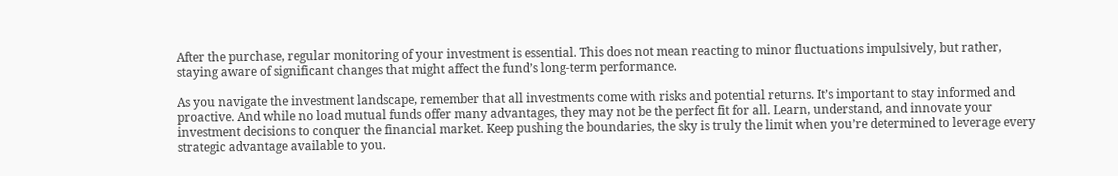After the purchase, regular monitoring of your investment is essential. This does not mean reacting to minor fluctuations impulsively, but rather, staying aware of significant changes that might affect the fund’s long-term performance.

As you navigate the investment landscape, remember that all investments come with risks and potential returns. It’s important to stay informed and proactive. And while no load mutual funds offer many advantages, they may not be the perfect fit for all. Learn, understand, and innovate your investment decisions to conquer the financial market. Keep pushing the boundaries, the sky is truly the limit when you’re determined to leverage every strategic advantage available to you.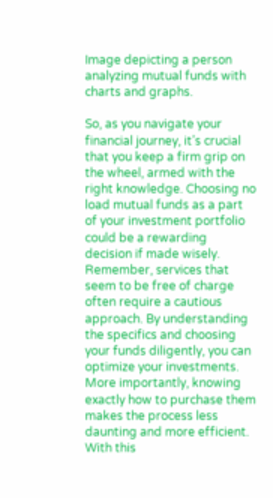Image depicting a person analyzing mutual funds with charts and graphs.

So, as you navigate your financial journey, it’s crucial that you keep a firm grip on the wheel, armed with the right knowledge. Choosing no load mutual funds as a part of your investment portfolio could be a rewarding decision if made wisely. Remember, services that seem to be free of charge often require a cautious approach. By understanding the specifics and choosing your funds diligently, you can optimize your investments. More importantly, knowing exactly how to purchase them makes the process less daunting and more efficient. With this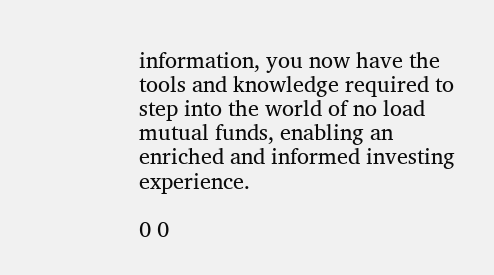information, you now have the tools and knowledge required to step into the world of no load mutual funds, enabling an enriched and informed investing experience.

0 0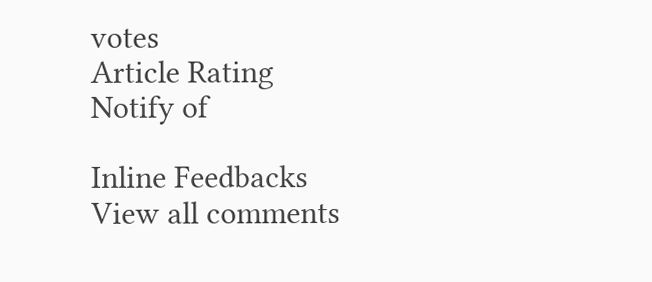votes
Article Rating
Notify of

Inline Feedbacks
View all comments